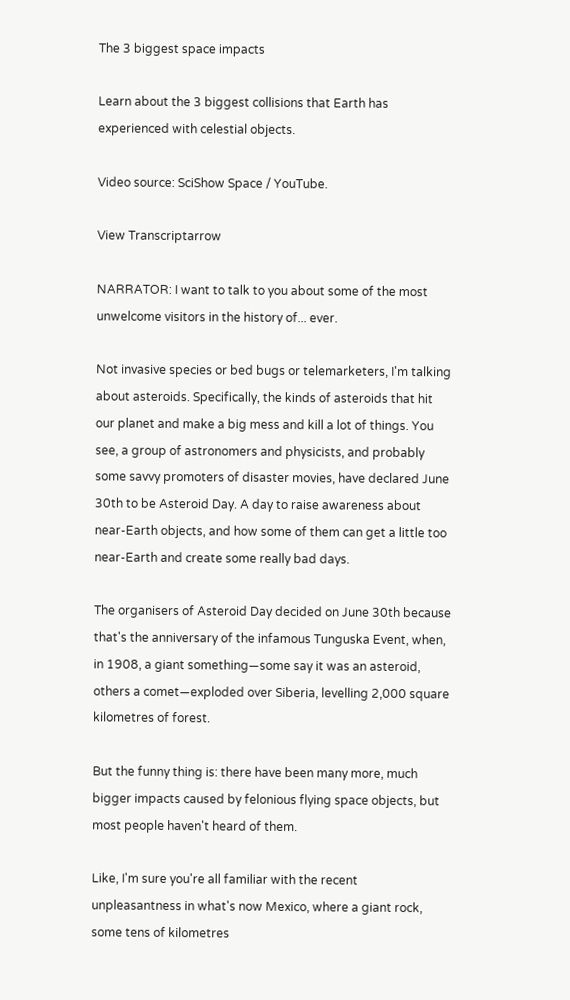The 3 biggest space impacts

Learn about the 3 biggest collisions that Earth has experienced with celestial objects.

Video source: SciShow Space / YouTube.

View Transcriptarrow

NARRATOR: I want to talk to you about some of the most unwelcome visitors in the history of... ever.

Not invasive species or bed bugs or telemarketers, I'm talking about asteroids. Specifically, the kinds of asteroids that hit our planet and make a big mess and kill a lot of things. You see, a group of astronomers and physicists, and probably some savvy promoters of disaster movies, have declared June 30th to be Asteroid Day. A day to raise awareness about near-Earth objects, and how some of them can get a little too near-Earth and create some really bad days.

The organisers of Asteroid Day decided on June 30th because that's the anniversary of the infamous Tunguska Event, when, in 1908, a giant something—some say it was an asteroid, others a comet—exploded over Siberia, levelling 2,000 square kilometres of forest.

But the funny thing is: there have been many more, much bigger impacts caused by felonious flying space objects, but most people haven't heard of them.

Like, I'm sure you're all familiar with the recent unpleasantness in what's now Mexico, where a giant rock, some tens of kilometres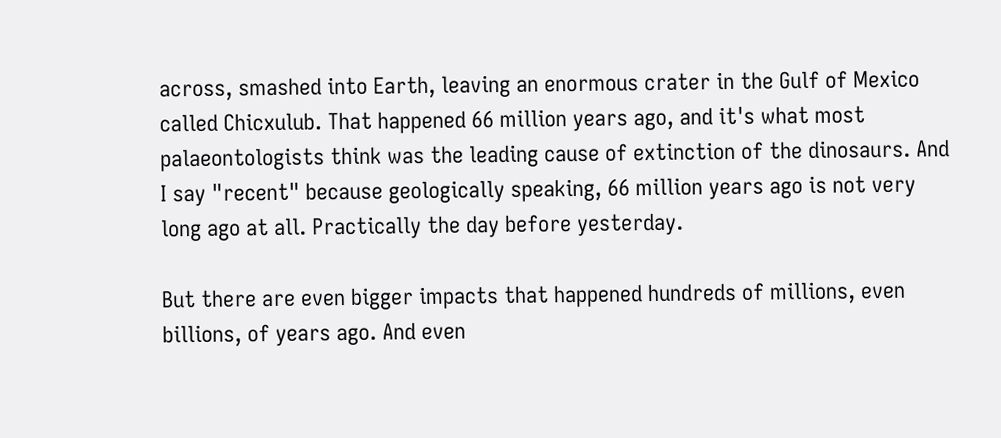across, smashed into Earth, leaving an enormous crater in the Gulf of Mexico called Chicxulub. That happened 66 million years ago, and it's what most palaeontologists think was the leading cause of extinction of the dinosaurs. And I say "recent" because geologically speaking, 66 million years ago is not very long ago at all. Practically the day before yesterday.

But there are even bigger impacts that happened hundreds of millions, even billions, of years ago. And even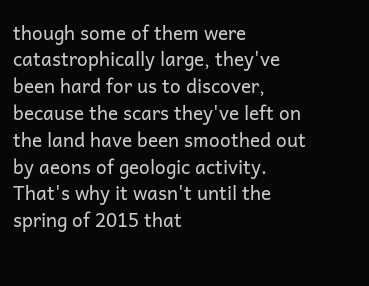though some of them were catastrophically large, they've been hard for us to discover, because the scars they've left on the land have been smoothed out by aeons of geologic activity. That's why it wasn't until the spring of 2015 that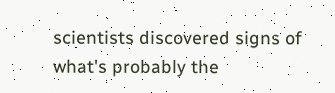scientists discovered signs of what's probably the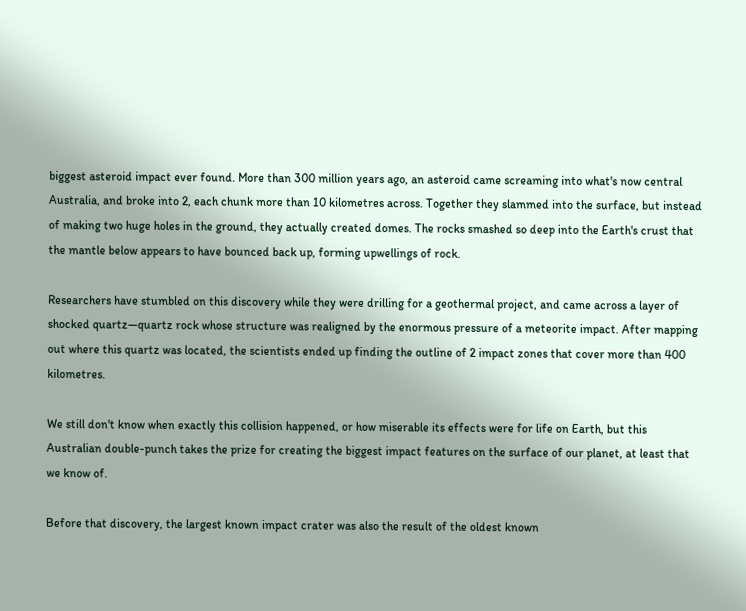biggest asteroid impact ever found. More than 300 million years ago, an asteroid came screaming into what's now central Australia, and broke into 2, each chunk more than 10 kilometres across. Together they slammed into the surface, but instead of making two huge holes in the ground, they actually created domes. The rocks smashed so deep into the Earth's crust that the mantle below appears to have bounced back up, forming upwellings of rock.

Researchers have stumbled on this discovery while they were drilling for a geothermal project, and came across a layer of shocked quartz—quartz rock whose structure was realigned by the enormous pressure of a meteorite impact. After mapping out where this quartz was located, the scientists ended up finding the outline of 2 impact zones that cover more than 400 kilometres.

We still don't know when exactly this collision happened, or how miserable its effects were for life on Earth, but this Australian double-punch takes the prize for creating the biggest impact features on the surface of our planet, at least that we know of.

Before that discovery, the largest known impact crater was also the result of the oldest known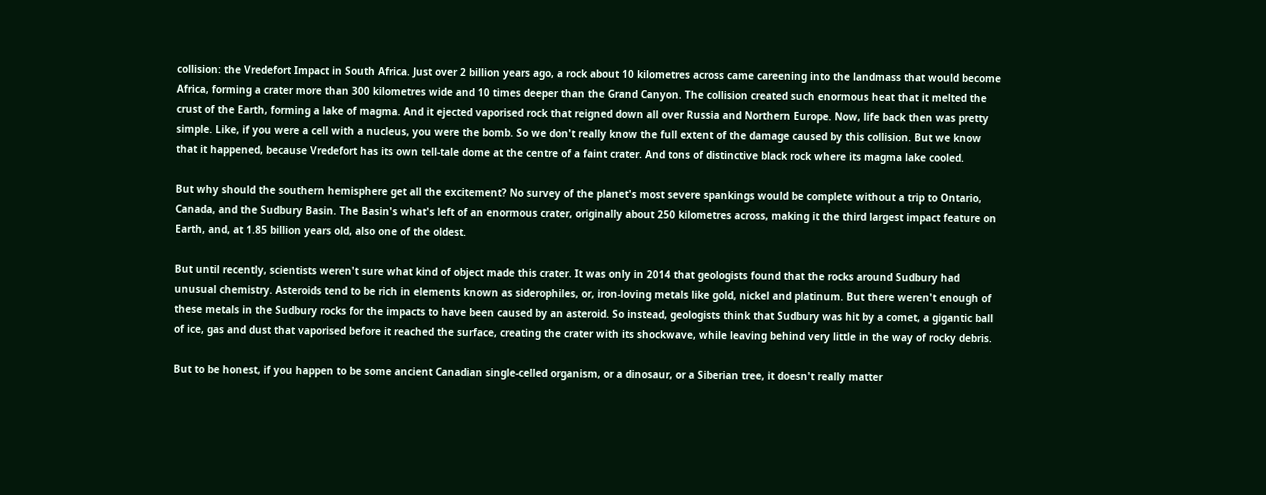collision: the Vredefort Impact in South Africa. Just over 2 billion years ago, a rock about 10 kilometres across came careening into the landmass that would become Africa, forming a crater more than 300 kilometres wide and 10 times deeper than the Grand Canyon. The collision created such enormous heat that it melted the crust of the Earth, forming a lake of magma. And it ejected vaporised rock that reigned down all over Russia and Northern Europe. Now, life back then was pretty simple. Like, if you were a cell with a nucleus, you were the bomb. So we don't really know the full extent of the damage caused by this collision. But we know that it happened, because Vredefort has its own tell-tale dome at the centre of a faint crater. And tons of distinctive black rock where its magma lake cooled.

But why should the southern hemisphere get all the excitement? No survey of the planet's most severe spankings would be complete without a trip to Ontario, Canada, and the Sudbury Basin. The Basin's what's left of an enormous crater, originally about 250 kilometres across, making it the third largest impact feature on Earth, and, at 1.85 billion years old, also one of the oldest.

But until recently, scientists weren't sure what kind of object made this crater. It was only in 2014 that geologists found that the rocks around Sudbury had unusual chemistry. Asteroids tend to be rich in elements known as siderophiles, or, iron-loving metals like gold, nickel and platinum. But there weren't enough of these metals in the Sudbury rocks for the impacts to have been caused by an asteroid. So instead, geologists think that Sudbury was hit by a comet, a gigantic ball of ice, gas and dust that vaporised before it reached the surface, creating the crater with its shockwave, while leaving behind very little in the way of rocky debris.

But to be honest, if you happen to be some ancient Canadian single-celled organism, or a dinosaur, or a Siberian tree, it doesn't really matter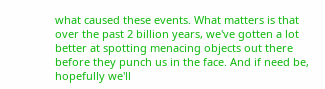what caused these events. What matters is that over the past 2 billion years, we've gotten a lot better at spotting menacing objects out there before they punch us in the face. And if need be, hopefully we'll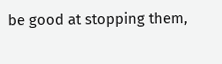be good at stopping them,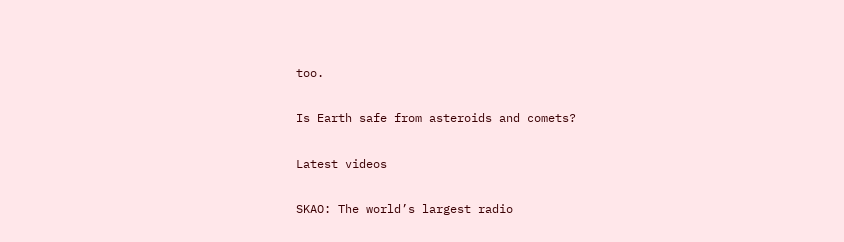too.

Is Earth safe from asteroids and comets?

Latest videos

SKAO: The world’s largest radio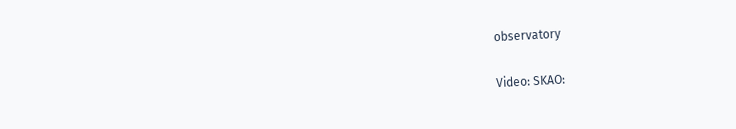observatory

Video: SKAO: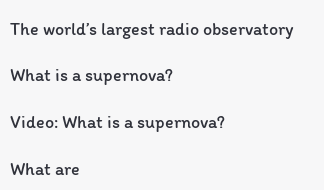The world’s largest radio observatory

What is a supernova?

Video: What is a supernova?

What are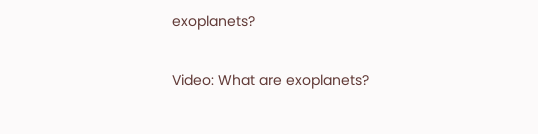exoplanets?

Video: What are exoplanets?